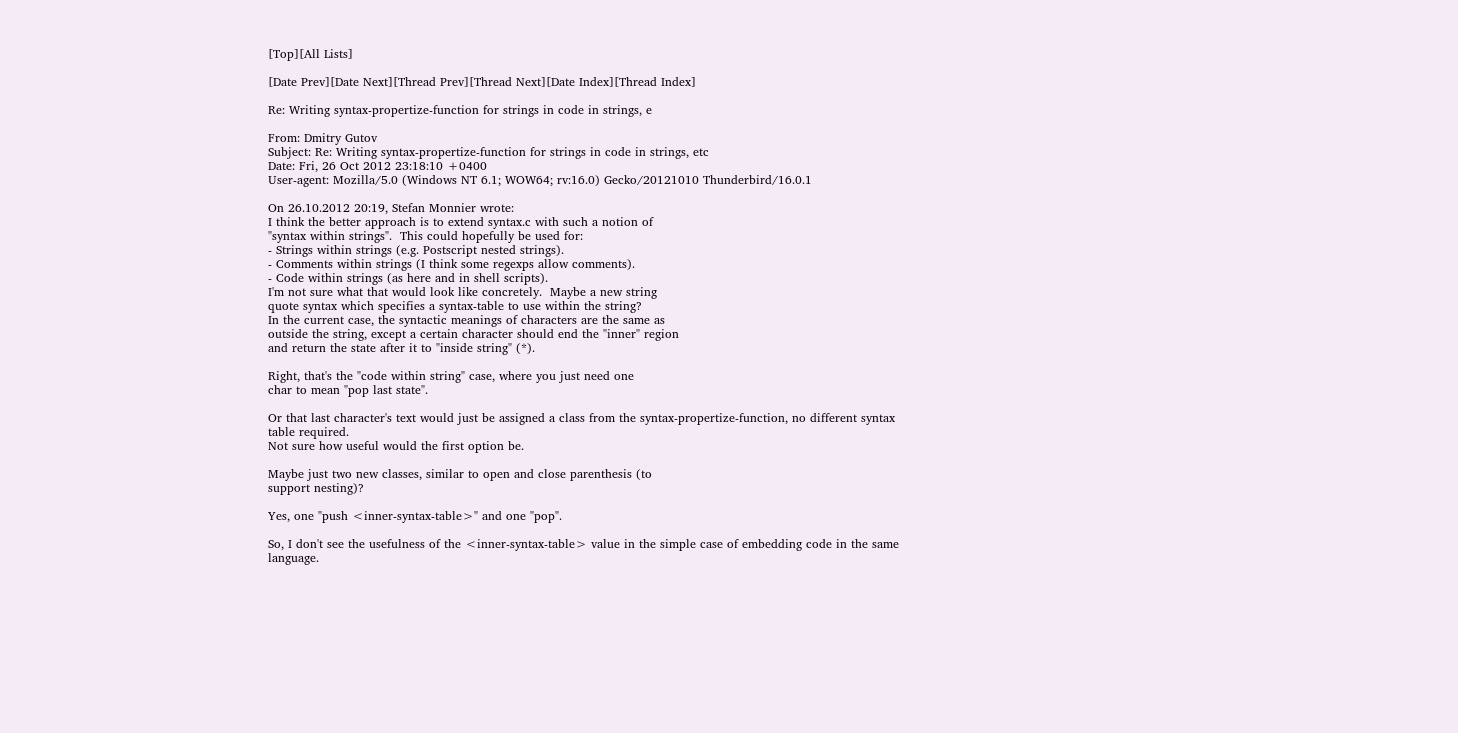[Top][All Lists]

[Date Prev][Date Next][Thread Prev][Thread Next][Date Index][Thread Index]

Re: Writing syntax-propertize-function for strings in code in strings, e

From: Dmitry Gutov
Subject: Re: Writing syntax-propertize-function for strings in code in strings, etc
Date: Fri, 26 Oct 2012 23:18:10 +0400
User-agent: Mozilla/5.0 (Windows NT 6.1; WOW64; rv:16.0) Gecko/20121010 Thunderbird/16.0.1

On 26.10.2012 20:19, Stefan Monnier wrote:
I think the better approach is to extend syntax.c with such a notion of
"syntax within strings".  This could hopefully be used for:
- Strings within strings (e.g. Postscript nested strings).
- Comments within strings (I think some regexps allow comments).
- Code within strings (as here and in shell scripts).
I'm not sure what that would look like concretely.  Maybe a new string
quote syntax which specifies a syntax-table to use within the string?
In the current case, the syntactic meanings of characters are the same as
outside the string, except a certain character should end the "inner" region
and return the state after it to "inside string" (*).

Right, that's the "code within string" case, where you just need one
char to mean "pop last state".

Or that last character's text would just be assigned a class from the syntax-propertize-function, no different syntax table required.
Not sure how useful would the first option be.

Maybe just two new classes, similar to open and close parenthesis (to
support nesting)?

Yes, one "push <inner-syntax-table>" and one "pop".

So, I don't see the usefulness of the <inner-syntax-table> value in the simple case of embedding code in the same language.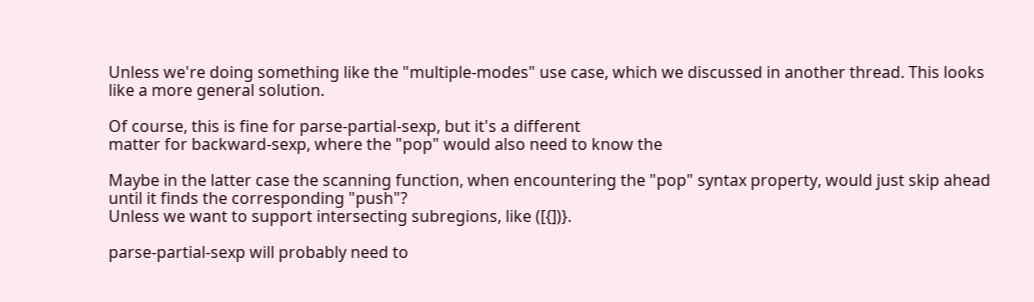Unless we're doing something like the "multiple-modes" use case, which we discussed in another thread. This looks like a more general solution.

Of course, this is fine for parse-partial-sexp, but it's a different
matter for backward-sexp, where the "pop" would also need to know the

Maybe in the latter case the scanning function, when encountering the "pop" syntax property, would just skip ahead until it finds the corresponding "push"?
Unless we want to support intersecting subregions, like ([{])}.

parse-partial-sexp will probably need to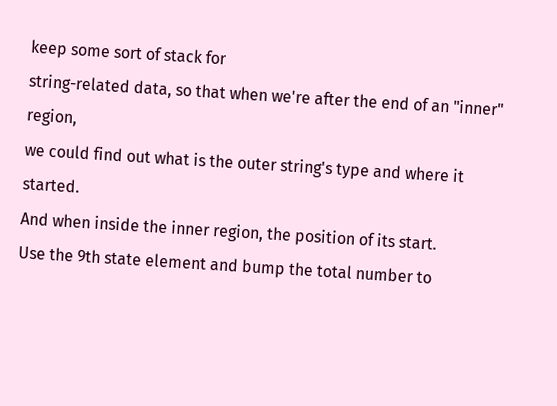keep some sort of stack for
string-related data, so that when we're after the end of an "inner" region,
we could find out what is the outer string's type and where it started.
And when inside the inner region, the position of its start.
Use the 9th state element and bump the total number to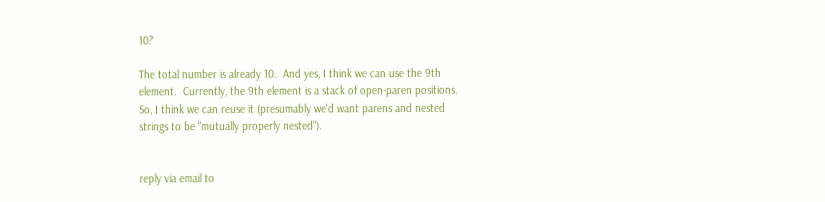10?

The total number is already 10.  And yes, I think we can use the 9th
element.  Currently, the 9th element is a stack of open-paren positions.
So, I think we can reuse it (presumably we'd want parens and nested
strings to be "mutually properly nested").


reply via email to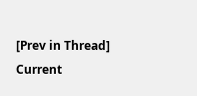[Prev in Thread] Current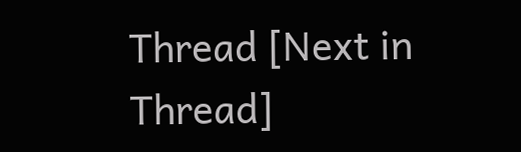Thread [Next in Thread]